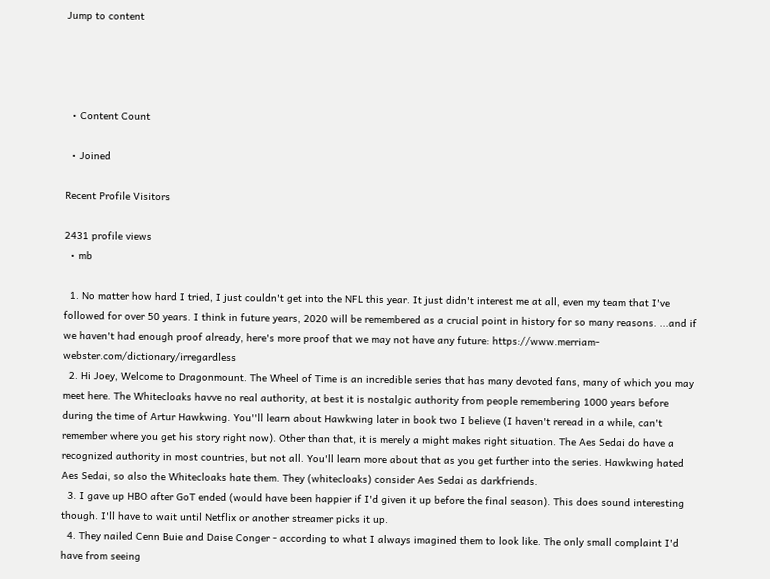Jump to content




  • Content Count

  • Joined

Recent Profile Visitors

2431 profile views
  • mb

  1. No matter how hard I tried, I just couldn't get into the NFL this year. It just didn't interest me at all, even my team that I've followed for over 50 years. I think in future years, 2020 will be remembered as a crucial point in history for so many reasons. ...and if we haven't had enough proof already, here's more proof that we may not have any future: https://www.merriam-webster.com/dictionary/irregardless
  2. Hi Joey, Welcome to Dragonmount. The Wheel of Time is an incredible series that has many devoted fans, many of which you may meet here. The Whitecloaks havve no real authority, at best it is nostalgic authority from people remembering 1000 years before during the time of Artur Hawkwing. You''ll learn about Hawkwing later in book two I believe (I haven't reread in a while, can't remember where you get his story right now). Other than that, it is merely a might makes right situation. The Aes Sedai do have a recognized authority in most countries, but not all. You'll learn more about that as you get further into the series. Hawkwing hated Aes Sedai, so also the Whitecloaks hate them. They (whitecloaks) consider Aes Sedai as darkfriends.
  3. I gave up HBO after GoT ended (would have been happier if I'd given it up before the final season). This does sound interesting though. I'll have to wait until Netflix or another streamer picks it up.
  4. They nailed Cenn Buie and Daise Conger - according to what I always imagined them to look like. The only small complaint I'd have from seeing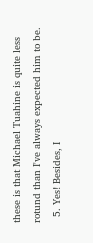these is that Michael Tuahine is quite less rotund than I've always expected him to be.
  5. Yes! Besides, I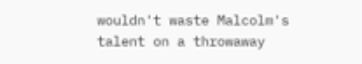wouldn't waste Malcolm's talent on a throwaway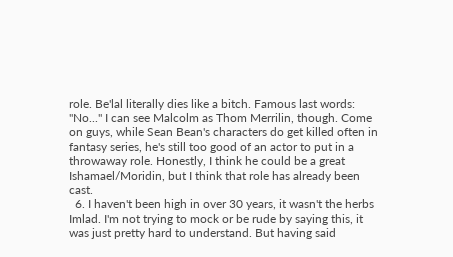role. Be'lal literally dies like a bitch. Famous last words: "No..." I can see Malcolm as Thom Merrilin, though. Come on guys, while Sean Bean's characters do get killed often in fantasy series, he's still too good of an actor to put in a throwaway role. Honestly, I think he could be a great Ishamael/Moridin, but I think that role has already been cast.
  6. I haven't been high in over 30 years, it wasn't the herbs Imlad. I'm not trying to mock or be rude by saying this, it was just pretty hard to understand. But having said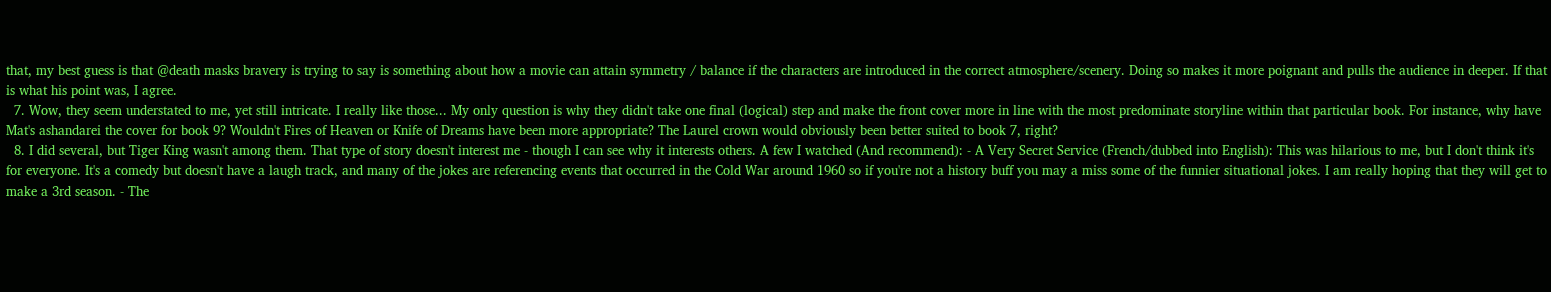that, my best guess is that @death masks bravery is trying to say is something about how a movie can attain symmetry / balance if the characters are introduced in the correct atmosphere/scenery. Doing so makes it more poignant and pulls the audience in deeper. If that is what his point was, I agree.
  7. Wow, they seem understated to me, yet still intricate. I really like those... My only question is why they didn't take one final (logical) step and make the front cover more in line with the most predominate storyline within that particular book. For instance, why have Mat's ashandarei the cover for book 9? Wouldn't Fires of Heaven or Knife of Dreams have been more appropriate? The Laurel crown would obviously been better suited to book 7, right?
  8. I did several, but Tiger King wasn't among them. That type of story doesn't interest me - though I can see why it interests others. A few I watched (And recommend): - A Very Secret Service (French/dubbed into English): This was hilarious to me, but I don't think it's for everyone. It's a comedy but doesn't have a laugh track, and many of the jokes are referencing events that occurred in the Cold War around 1960 so if you're not a history buff you may a miss some of the funnier situational jokes. I am really hoping that they will get to make a 3rd season. - The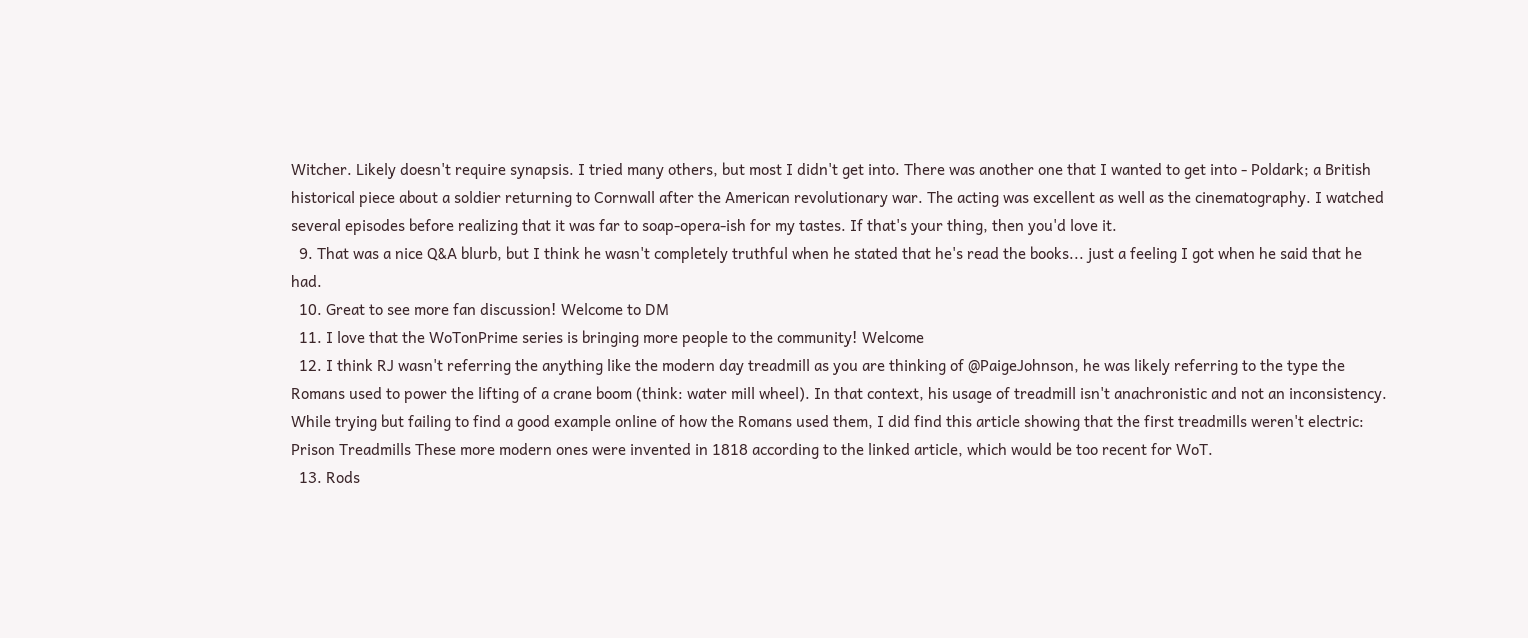Witcher. Likely doesn't require synapsis. I tried many others, but most I didn't get into. There was another one that I wanted to get into - Poldark; a British historical piece about a soldier returning to Cornwall after the American revolutionary war. The acting was excellent as well as the cinematography. I watched several episodes before realizing that it was far to soap-opera-ish for my tastes. If that's your thing, then you'd love it.
  9. That was a nice Q&A blurb, but I think he wasn't completely truthful when he stated that he's read the books... just a feeling I got when he said that he had.
  10. Great to see more fan discussion! Welcome to DM
  11. I love that the WoTonPrime series is bringing more people to the community! Welcome
  12. I think RJ wasn't referring the anything like the modern day treadmill as you are thinking of @PaigeJohnson, he was likely referring to the type the Romans used to power the lifting of a crane boom (think: water mill wheel). In that context, his usage of treadmill isn't anachronistic and not an inconsistency. While trying but failing to find a good example online of how the Romans used them, I did find this article showing that the first treadmills weren't electric: Prison Treadmills These more modern ones were invented in 1818 according to the linked article, which would be too recent for WoT.
  13. Rods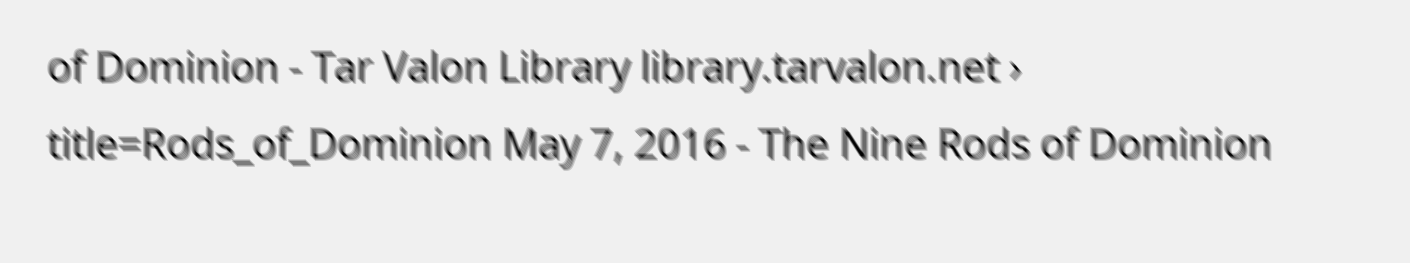of Dominion - Tar Valon Library library.tarvalon.net › title=Rods_of_Dominion May 7, 2016 - The Nine Rods of Dominion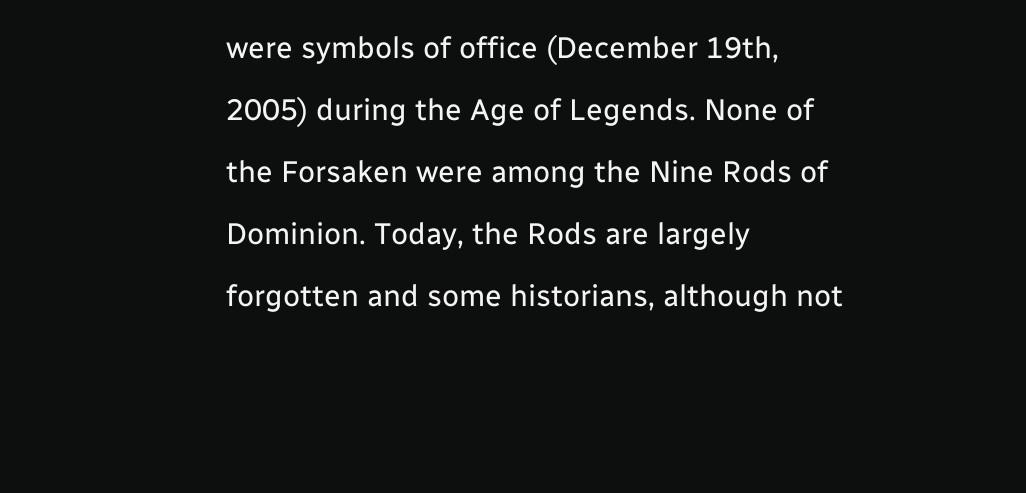were symbols of office (December 19th, 2005) during the Age of Legends. None of the Forsaken were among the Nine Rods of Dominion. Today, the Rods are largely forgotten and some historians, although not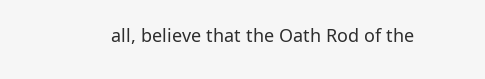all, believe that the Oath Rod of the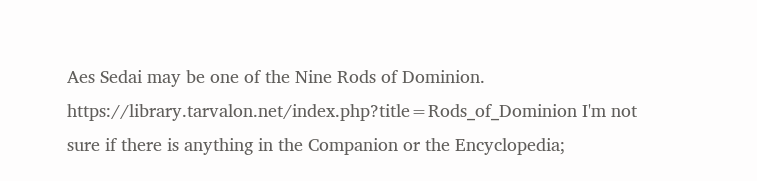Aes Sedai may be one of the Nine Rods of Dominion. https://library.tarvalon.net/index.php?title=Rods_of_Dominion I'm not sure if there is anything in the Companion or the Encyclopedia;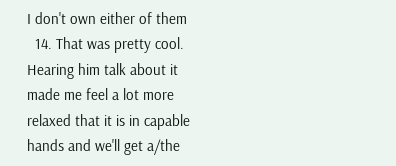I don't own either of them
  14. That was pretty cool. Hearing him talk about it made me feel a lot more relaxed that it is in capable hands and we'll get a/the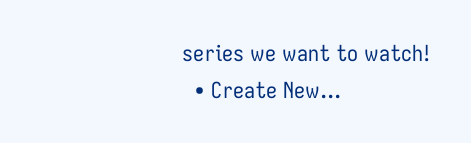series we want to watch!
  • Create New...